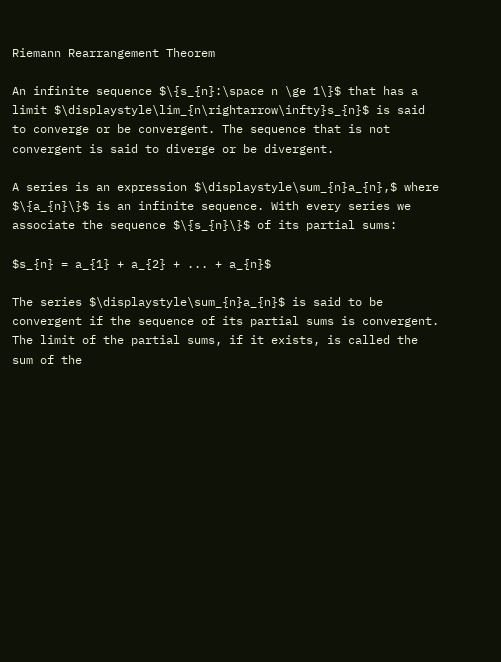Riemann Rearrangement Theorem

An infinite sequence $\{s_{n}:\space n \ge 1\}$ that has a limit $\displaystyle\lim_{n\rightarrow\infty}s_{n}$ is said to converge or be convergent. The sequence that is not convergent is said to diverge or be divergent.

A series is an expression $\displaystyle\sum_{n}a_{n},$ where $\{a_{n}\}$ is an infinite sequence. With every series we associate the sequence $\{s_{n}\}$ of its partial sums:

$s_{n} = a_{1} + a_{2} + ... + a_{n}$

The series $\displaystyle\sum_{n}a_{n}$ is said to be convergent if the sequence of its partial sums is convergent. The limit of the partial sums, if it exists, is called the sum of the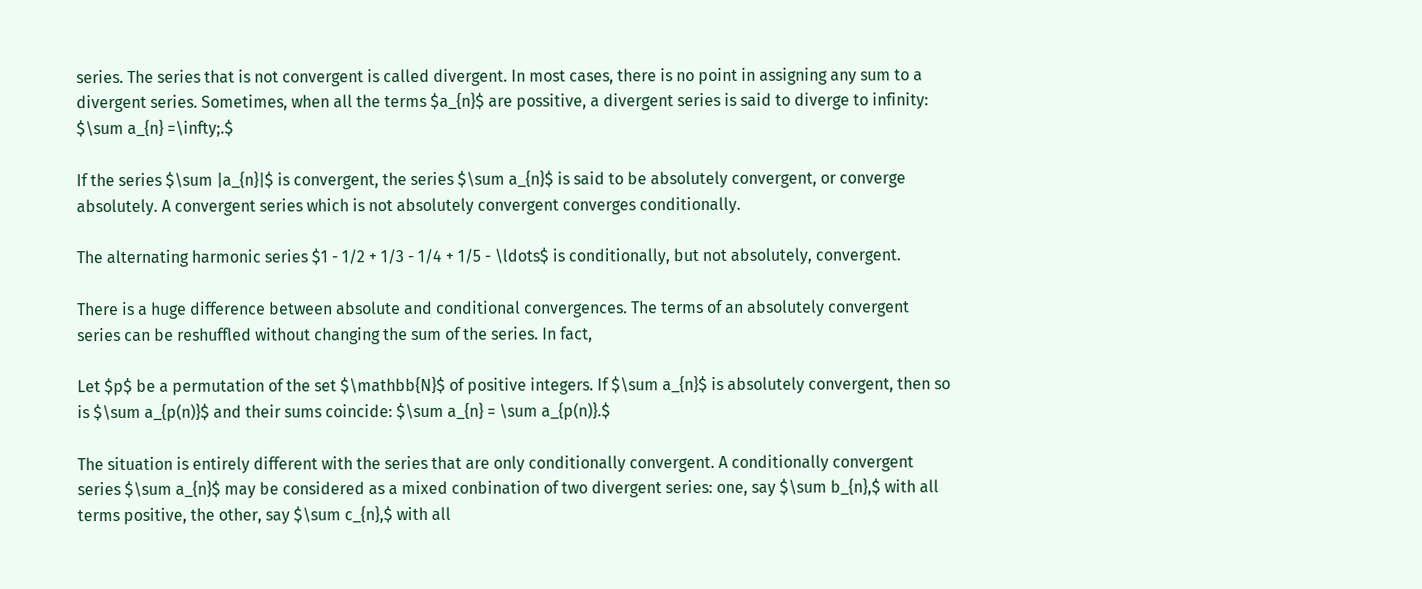series. The series that is not convergent is called divergent. In most cases, there is no point in assigning any sum to a divergent series. Sometimes, when all the terms $a_{n}$ are possitive, a divergent series is said to diverge to infinity: $\sum a_{n} =\infty;.$

If the series $\sum |a_{n}|$ is convergent, the series $\sum a_{n}$ is said to be absolutely convergent, or converge absolutely. A convergent series which is not absolutely convergent converges conditionally.

The alternating harmonic series $1 - 1/2 + 1/3 - 1/4 + 1/5 - \ldots$ is conditionally, but not absolutely, convergent.

There is a huge difference between absolute and conditional convergences. The terms of an absolutely convergent series can be reshuffled without changing the sum of the series. In fact,

Let $p$ be a permutation of the set $\mathbb{N}$ of positive integers. If $\sum a_{n}$ is absolutely convergent, then so is $\sum a_{p(n)}$ and their sums coincide: $\sum a_{n} = \sum a_{p(n)}.$

The situation is entirely different with the series that are only conditionally convergent. A conditionally convergent series $\sum a_{n}$ may be considered as a mixed conbination of two divergent series: one, say $\sum b_{n},$ with all terms positive, the other, say $\sum c_{n},$ with all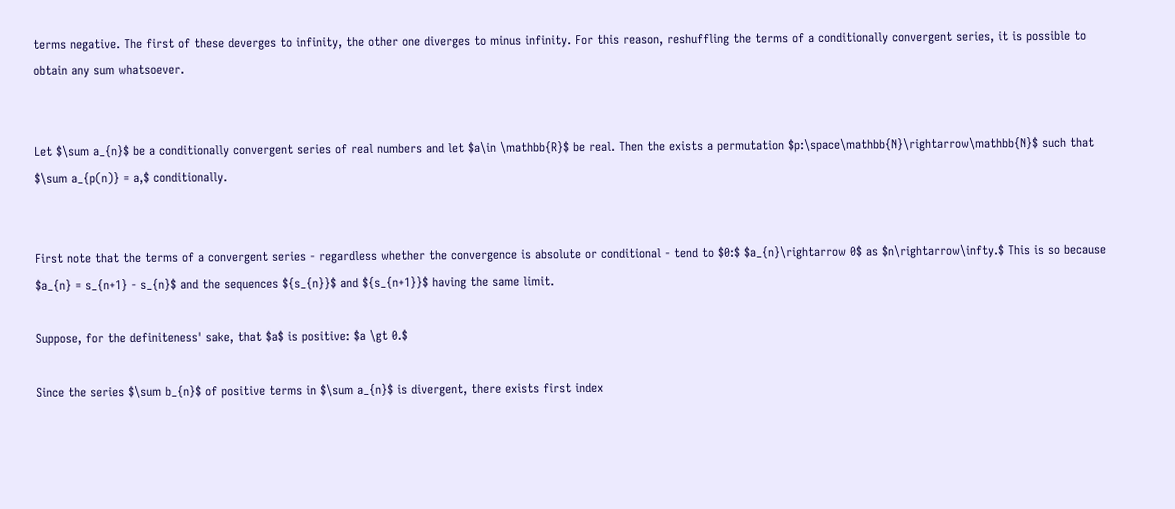terms negative. The first of these deverges to infinity, the other one diverges to minus infinity. For this reason, reshuffling the terms of a conditionally convergent series, it is possible to obtain any sum whatsoever.


Let $\sum a_{n}$ be a conditionally convergent series of real numbers and let $a\in \mathbb{R}$ be real. Then the exists a permutation $p:\space\mathbb{N}\rightarrow\mathbb{N}$ such that $\sum a_{p(n)} = a,$ conditionally.


First note that the terms of a convergent series - regardless whether the convergence is absolute or conditional - tend to $0:$ $a_{n}\rightarrow 0$ as $n\rightarrow\infty.$ This is so because $a_{n} = s_{n+1} - s_{n}$ and the sequences ${s_{n}}$ and ${s_{n+1}}$ having the same limit.

Suppose, for the definiteness' sake, that $a$ is positive: $a \gt 0.$

Since the series $\sum b_{n}$ of positive terms in $\sum a_{n}$ is divergent, there exists first index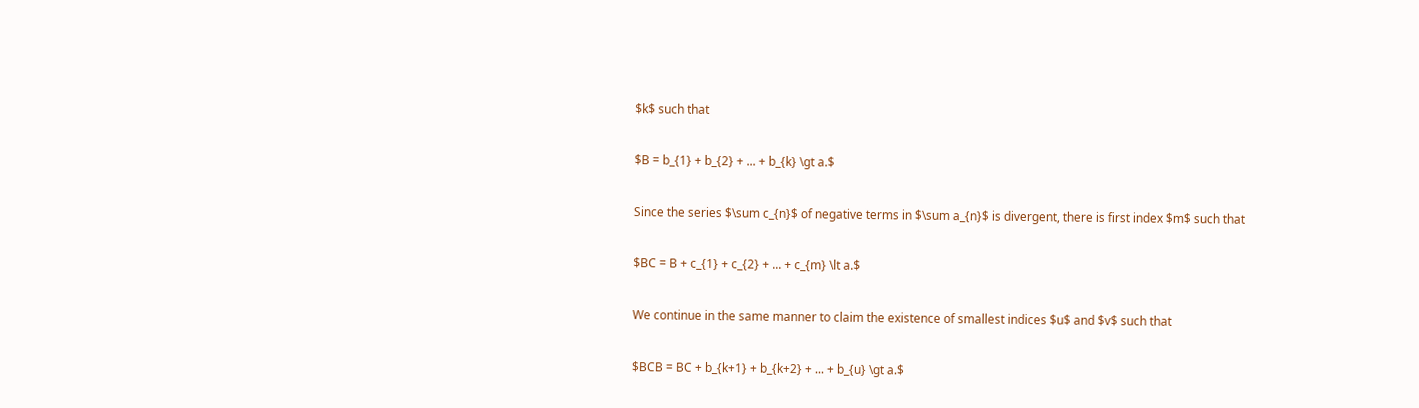$k$ such that

$B = b_{1} + b_{2} + ... + b_{k} \gt a.$

Since the series $\sum c_{n}$ of negative terms in $\sum a_{n}$ is divergent, there is first index $m$ such that

$BC = B + c_{1} + c_{2} + ... + c_{m} \lt a.$

We continue in the same manner to claim the existence of smallest indices $u$ and $v$ such that

$BCB = BC + b_{k+1} + b_{k+2} + ... + b_{u} \gt a.$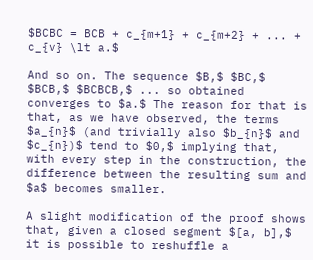$BCBC = BCB + c_{m+1} + c_{m+2} + ... + c_{v} \lt a.$

And so on. The sequence $B,$ $BC,$ $BCB,$ $BCBCB,$ ... so obtained converges to $a.$ The reason for that is that, as we have observed, the terms $a_{n}$ (and trivially also $b_{n}$ and $c_{n})$ tend to $0,$ implying that, with every step in the construction, the difference between the resulting sum and $a$ becomes smaller.

A slight modification of the proof shows that, given a closed segment $[a, b],$ it is possible to reshuffle a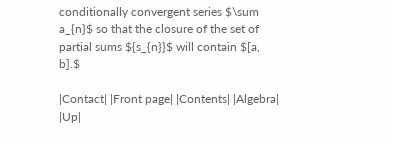conditionally convergent series $\sum a_{n}$ so that the closure of the set of partial sums ${s_{n}}$ will contain $[a, b].$

|Contact| |Front page| |Contents| |Algebra| |Up|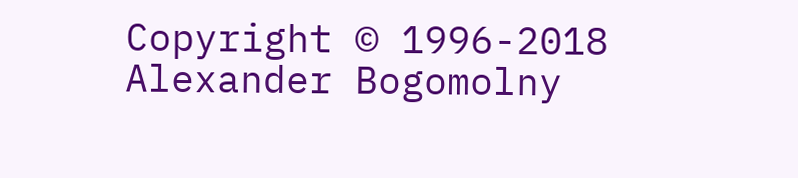Copyright © 1996-2018 Alexander Bogomolny